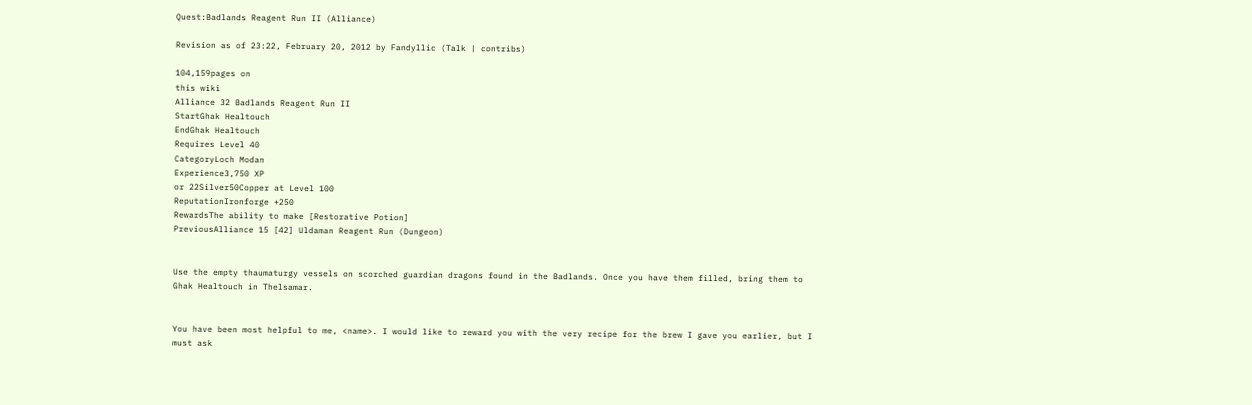Quest:Badlands Reagent Run II (Alliance)

Revision as of 23:22, February 20, 2012 by Fandyllic (Talk | contribs)

104,159pages on
this wiki
Alliance 32 Badlands Reagent Run II
StartGhak Healtouch
EndGhak Healtouch
Requires Level 40
CategoryLoch Modan
Experience3,750 XP
or 22Silver50Copper at Level 100
ReputationIronforge +250
RewardsThe ability to make [Restorative Potion]
PreviousAlliance 15 [42] Uldaman Reagent Run (Dungeon)


Use the empty thaumaturgy vessels on scorched guardian dragons found in the Badlands. Once you have them filled, bring them to Ghak Healtouch in Thelsamar.


You have been most helpful to me, <name>. I would like to reward you with the very recipe for the brew I gave you earlier, but I must ask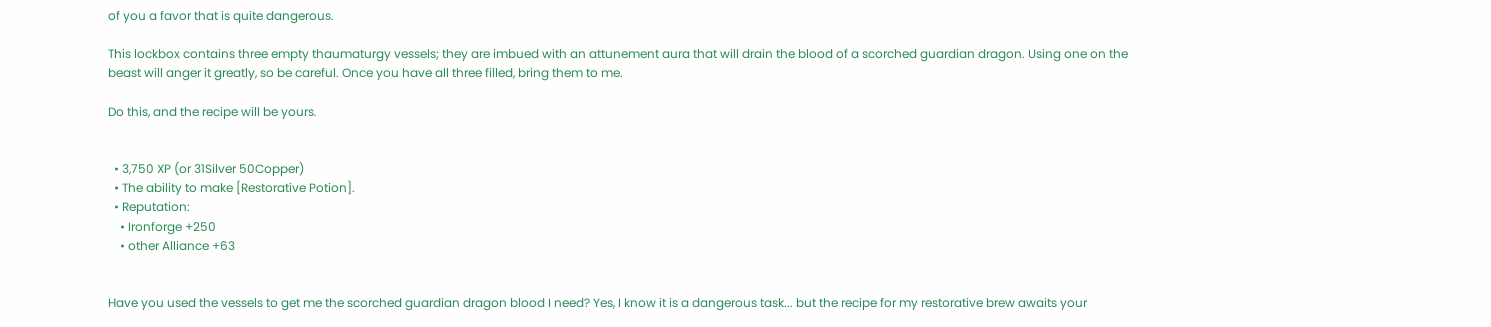of you a favor that is quite dangerous.

This lockbox contains three empty thaumaturgy vessels; they are imbued with an attunement aura that will drain the blood of a scorched guardian dragon. Using one on the beast will anger it greatly, so be careful. Once you have all three filled, bring them to me.

Do this, and the recipe will be yours.


  • 3,750 XP (or 31Silver 50Copper)
  • The ability to make [Restorative Potion].
  • Reputation:
    • Ironforge +250
    • other Alliance +63


Have you used the vessels to get me the scorched guardian dragon blood I need? Yes, I know it is a dangerous task... but the recipe for my restorative brew awaits your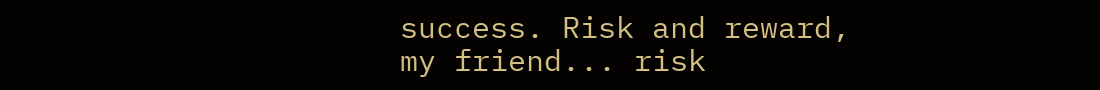success. Risk and reward, my friend... risk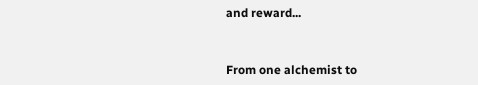and reward...


From one alchemist to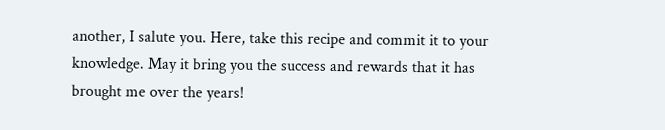another, I salute you. Here, take this recipe and commit it to your knowledge. May it bring you the success and rewards that it has brought me over the years!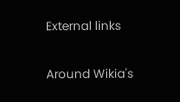External links

Around Wikia's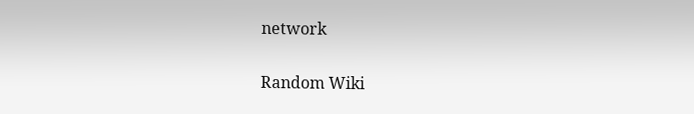network

Random Wiki